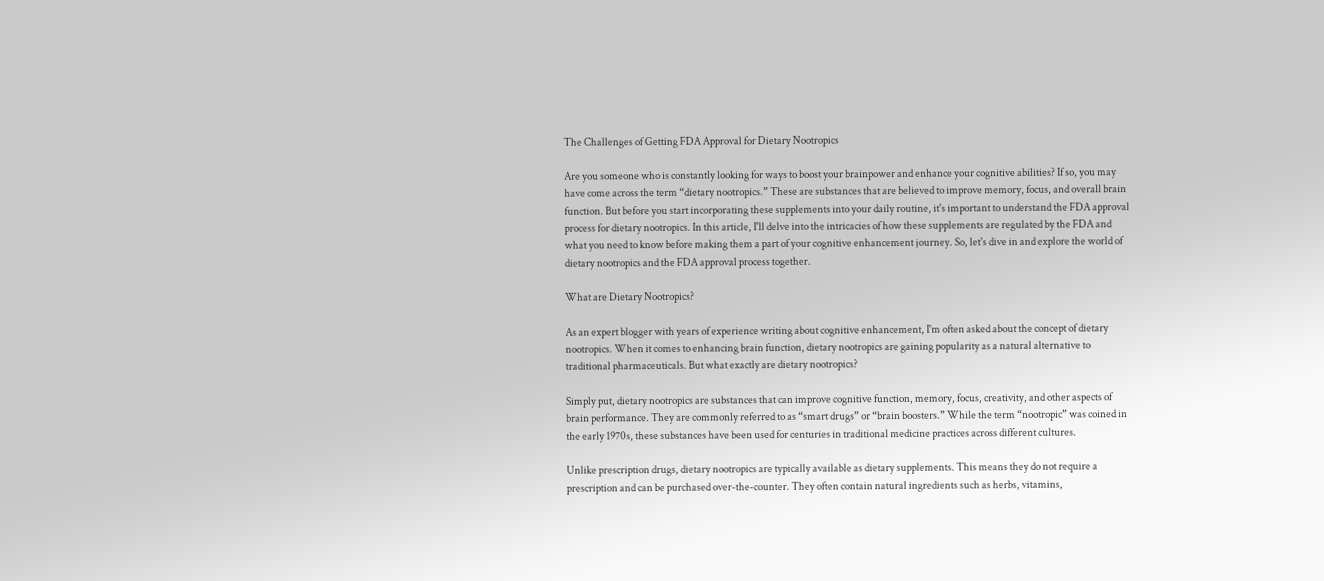The Challenges of Getting FDA Approval for Dietary Nootropics

Are you someone who is constantly looking for ways to boost your brainpower and enhance your cognitive abilities? If so, you may have come across the term “dietary nootropics.” These are substances that are believed to improve memory, focus, and overall brain function. But before you start incorporating these supplements into your daily routine, it's important to understand the FDA approval process for dietary nootropics. In this article, I'll delve into the intricacies of how these supplements are regulated by the FDA and what you need to know before making them a part of your cognitive enhancement journey. So, let's dive in and explore the world of dietary nootropics and the FDA approval process together.

What are Dietary Nootropics?

As an expert blogger with years of experience writing about cognitive enhancement, I'm often asked about the concept of dietary nootropics. When it comes to enhancing brain function, dietary nootropics are gaining popularity as a natural alternative to traditional pharmaceuticals. But what exactly are dietary nootropics?

Simply put, dietary nootropics are substances that can improve cognitive function, memory, focus, creativity, and other aspects of brain performance. They are commonly referred to as “smart drugs” or “brain boosters.” While the term “nootropic” was coined in the early 1970s, these substances have been used for centuries in traditional medicine practices across different cultures.

Unlike prescription drugs, dietary nootropics are typically available as dietary supplements. This means they do not require a prescription and can be purchased over-the-counter. They often contain natural ingredients such as herbs, vitamins,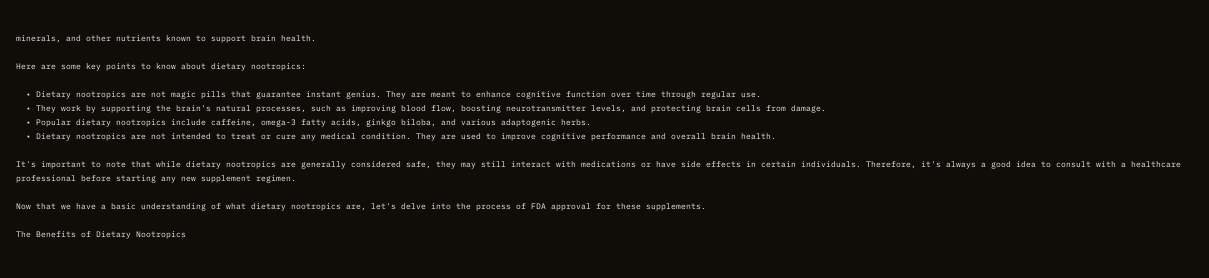minerals, and other nutrients known to support brain health.

Here are some key points to know about dietary nootropics:

  • Dietary nootropics are not magic pills that guarantee instant genius. They are meant to enhance cognitive function over time through regular use.
  • They work by supporting the brain's natural processes, such as improving blood flow, boosting neurotransmitter levels, and protecting brain cells from damage.
  • Popular dietary nootropics include caffeine, omega-3 fatty acids, ginkgo biloba, and various adaptogenic herbs.
  • Dietary nootropics are not intended to treat or cure any medical condition. They are used to improve cognitive performance and overall brain health.

It's important to note that while dietary nootropics are generally considered safe, they may still interact with medications or have side effects in certain individuals. Therefore, it's always a good idea to consult with a healthcare professional before starting any new supplement regimen.

Now that we have a basic understanding of what dietary nootropics are, let's delve into the process of FDA approval for these supplements.

The Benefits of Dietary Nootropics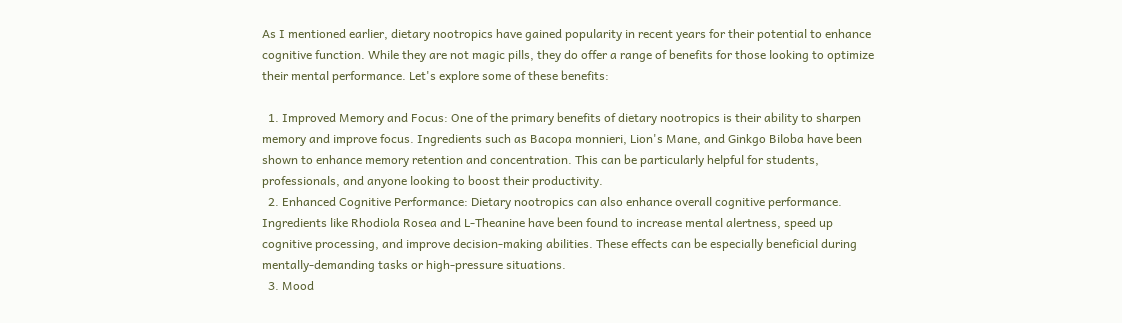As I mentioned earlier, dietary nootropics have gained popularity in recent years for their potential to enhance cognitive function. While they are not magic pills, they do offer a range of benefits for those looking to optimize their mental performance. Let's explore some of these benefits:

  1. Improved Memory and Focus: One of the primary benefits of dietary nootropics is their ability to sharpen memory and improve focus. Ingredients such as Bacopa monnieri, Lion's Mane, and Ginkgo Biloba have been shown to enhance memory retention and concentration. This can be particularly helpful for students, professionals, and anyone looking to boost their productivity.
  2. Enhanced Cognitive Performance: Dietary nootropics can also enhance overall cognitive performance. Ingredients like Rhodiola Rosea and L-Theanine have been found to increase mental alertness, speed up cognitive processing, and improve decision-making abilities. These effects can be especially beneficial during mentally-demanding tasks or high-pressure situations.
  3. Mood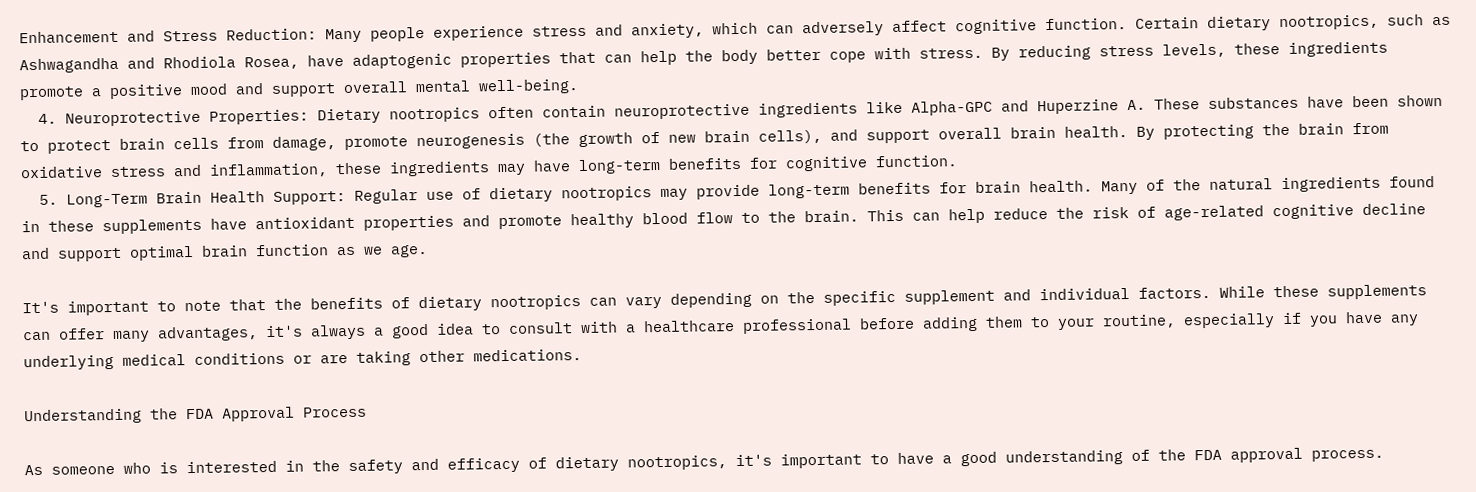Enhancement and Stress Reduction: Many people experience stress and anxiety, which can adversely affect cognitive function. Certain dietary nootropics, such as Ashwagandha and Rhodiola Rosea, have adaptogenic properties that can help the body better cope with stress. By reducing stress levels, these ingredients promote a positive mood and support overall mental well-being.
  4. Neuroprotective Properties: Dietary nootropics often contain neuroprotective ingredients like Alpha-GPC and Huperzine A. These substances have been shown to protect brain cells from damage, promote neurogenesis (the growth of new brain cells), and support overall brain health. By protecting the brain from oxidative stress and inflammation, these ingredients may have long-term benefits for cognitive function.
  5. Long-Term Brain Health Support: Regular use of dietary nootropics may provide long-term benefits for brain health. Many of the natural ingredients found in these supplements have antioxidant properties and promote healthy blood flow to the brain. This can help reduce the risk of age-related cognitive decline and support optimal brain function as we age.

It's important to note that the benefits of dietary nootropics can vary depending on the specific supplement and individual factors. While these supplements can offer many advantages, it's always a good idea to consult with a healthcare professional before adding them to your routine, especially if you have any underlying medical conditions or are taking other medications.

Understanding the FDA Approval Process

As someone who is interested in the safety and efficacy of dietary nootropics, it's important to have a good understanding of the FDA approval process.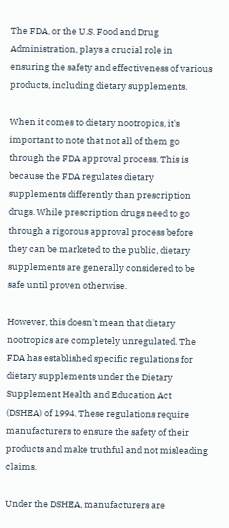The FDA, or the U.S. Food and Drug Administration, plays a crucial role in ensuring the safety and effectiveness of various products, including dietary supplements.

When it comes to dietary nootropics, it's important to note that not all of them go through the FDA approval process. This is because the FDA regulates dietary supplements differently than prescription drugs. While prescription drugs need to go through a rigorous approval process before they can be marketed to the public, dietary supplements are generally considered to be safe until proven otherwise.

However, this doesn't mean that dietary nootropics are completely unregulated. The FDA has established specific regulations for dietary supplements under the Dietary Supplement Health and Education Act (DSHEA) of 1994. These regulations require manufacturers to ensure the safety of their products and make truthful and not misleading claims.

Under the DSHEA, manufacturers are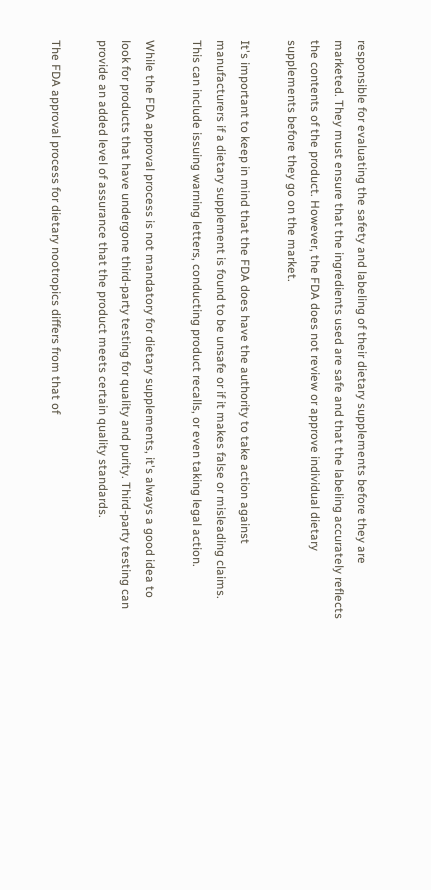responsible for evaluating the safety and labeling of their dietary supplements before they are marketed. They must ensure that the ingredients used are safe and that the labeling accurately reflects the contents of the product. However, the FDA does not review or approve individual dietary supplements before they go on the market.

It's important to keep in mind that the FDA does have the authority to take action against manufacturers if a dietary supplement is found to be unsafe or if it makes false or misleading claims. This can include issuing warning letters, conducting product recalls, or even taking legal action.

While the FDA approval process is not mandatory for dietary supplements, it's always a good idea to look for products that have undergone third-party testing for quality and purity. Third-party testing can provide an added level of assurance that the product meets certain quality standards.

The FDA approval process for dietary nootropics differs from that of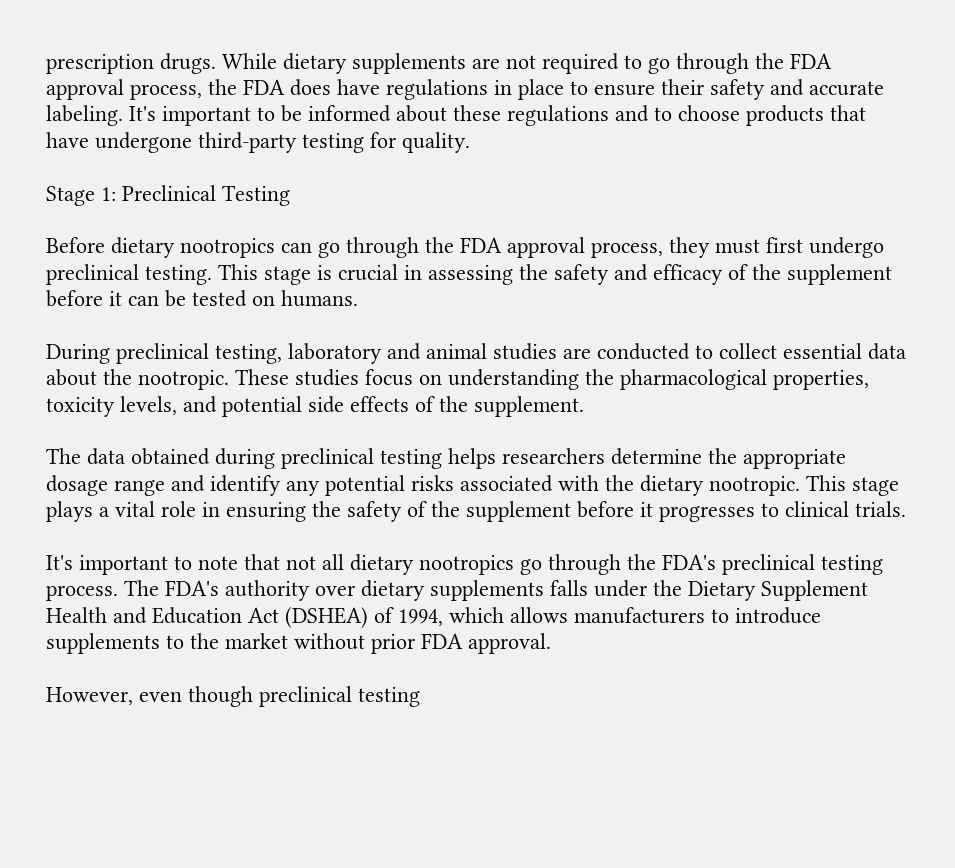prescription drugs. While dietary supplements are not required to go through the FDA approval process, the FDA does have regulations in place to ensure their safety and accurate labeling. It's important to be informed about these regulations and to choose products that have undergone third-party testing for quality.

Stage 1: Preclinical Testing

Before dietary nootropics can go through the FDA approval process, they must first undergo preclinical testing. This stage is crucial in assessing the safety and efficacy of the supplement before it can be tested on humans.

During preclinical testing, laboratory and animal studies are conducted to collect essential data about the nootropic. These studies focus on understanding the pharmacological properties, toxicity levels, and potential side effects of the supplement.

The data obtained during preclinical testing helps researchers determine the appropriate dosage range and identify any potential risks associated with the dietary nootropic. This stage plays a vital role in ensuring the safety of the supplement before it progresses to clinical trials.

It's important to note that not all dietary nootropics go through the FDA's preclinical testing process. The FDA's authority over dietary supplements falls under the Dietary Supplement Health and Education Act (DSHEA) of 1994, which allows manufacturers to introduce supplements to the market without prior FDA approval.

However, even though preclinical testing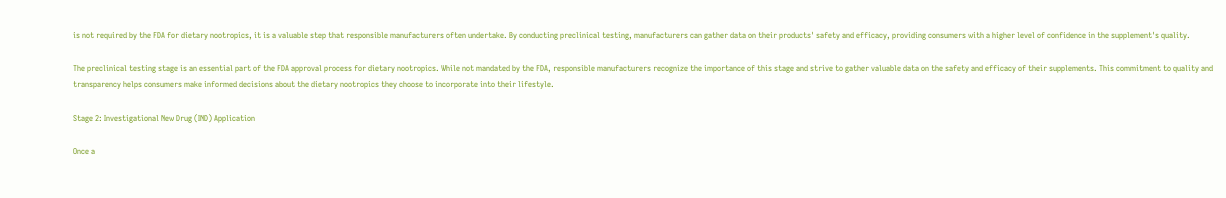is not required by the FDA for dietary nootropics, it is a valuable step that responsible manufacturers often undertake. By conducting preclinical testing, manufacturers can gather data on their products' safety and efficacy, providing consumers with a higher level of confidence in the supplement's quality.

The preclinical testing stage is an essential part of the FDA approval process for dietary nootropics. While not mandated by the FDA, responsible manufacturers recognize the importance of this stage and strive to gather valuable data on the safety and efficacy of their supplements. This commitment to quality and transparency helps consumers make informed decisions about the dietary nootropics they choose to incorporate into their lifestyle.

Stage 2: Investigational New Drug (IND) Application

Once a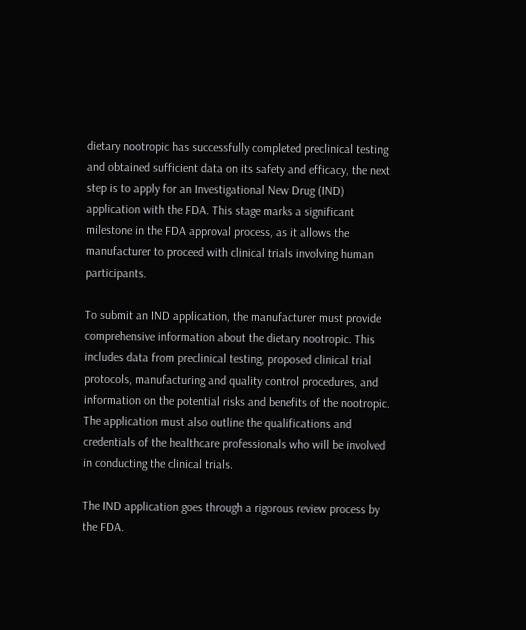dietary nootropic has successfully completed preclinical testing and obtained sufficient data on its safety and efficacy, the next step is to apply for an Investigational New Drug (IND) application with the FDA. This stage marks a significant milestone in the FDA approval process, as it allows the manufacturer to proceed with clinical trials involving human participants.

To submit an IND application, the manufacturer must provide comprehensive information about the dietary nootropic. This includes data from preclinical testing, proposed clinical trial protocols, manufacturing and quality control procedures, and information on the potential risks and benefits of the nootropic. The application must also outline the qualifications and credentials of the healthcare professionals who will be involved in conducting the clinical trials.

The IND application goes through a rigorous review process by the FDA.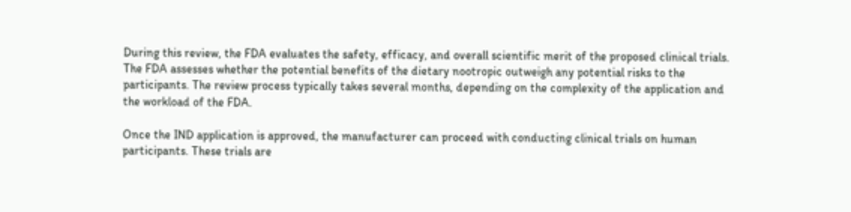During this review, the FDA evaluates the safety, efficacy, and overall scientific merit of the proposed clinical trials. The FDA assesses whether the potential benefits of the dietary nootropic outweigh any potential risks to the participants. The review process typically takes several months, depending on the complexity of the application and the workload of the FDA.

Once the IND application is approved, the manufacturer can proceed with conducting clinical trials on human participants. These trials are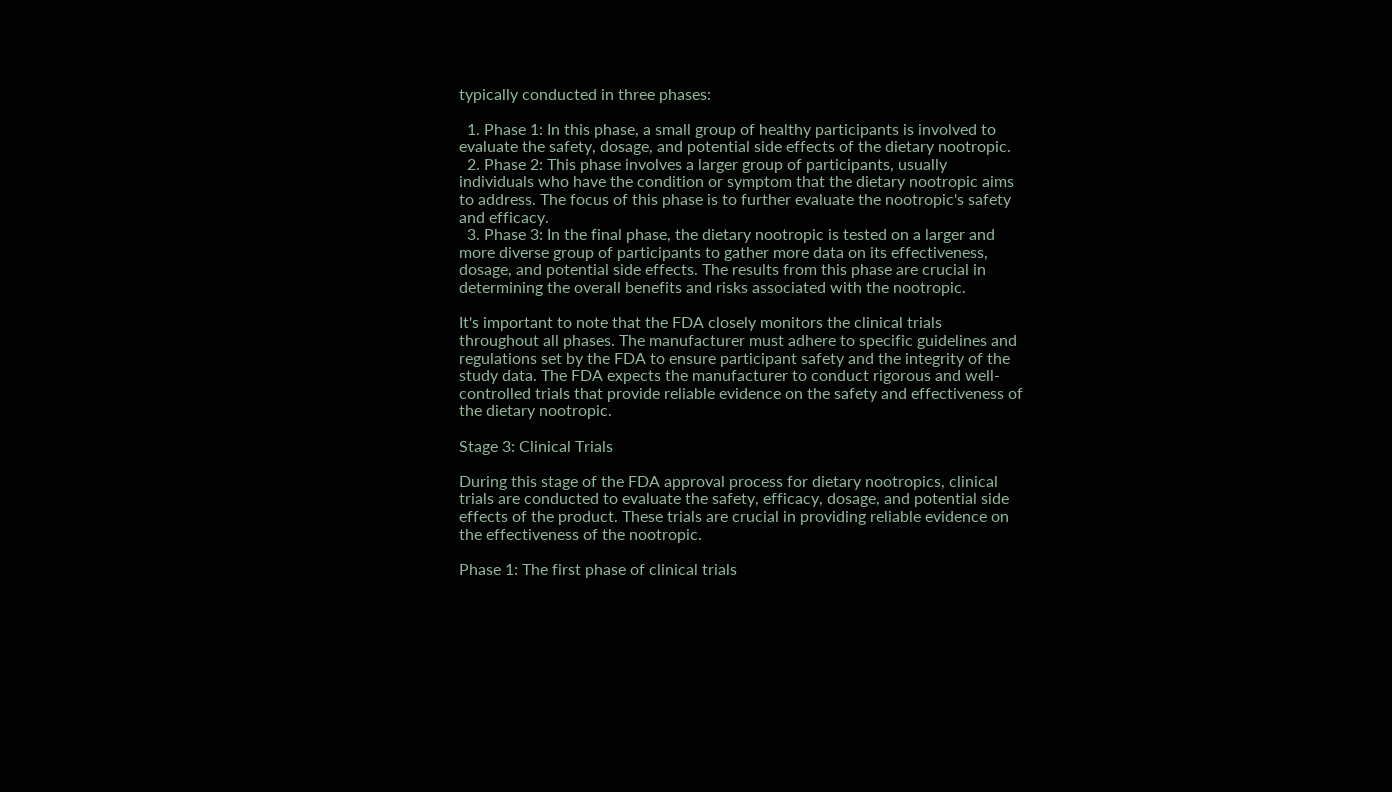typically conducted in three phases:

  1. Phase 1: In this phase, a small group of healthy participants is involved to evaluate the safety, dosage, and potential side effects of the dietary nootropic.
  2. Phase 2: This phase involves a larger group of participants, usually individuals who have the condition or symptom that the dietary nootropic aims to address. The focus of this phase is to further evaluate the nootropic's safety and efficacy.
  3. Phase 3: In the final phase, the dietary nootropic is tested on a larger and more diverse group of participants to gather more data on its effectiveness, dosage, and potential side effects. The results from this phase are crucial in determining the overall benefits and risks associated with the nootropic.

It's important to note that the FDA closely monitors the clinical trials throughout all phases. The manufacturer must adhere to specific guidelines and regulations set by the FDA to ensure participant safety and the integrity of the study data. The FDA expects the manufacturer to conduct rigorous and well-controlled trials that provide reliable evidence on the safety and effectiveness of the dietary nootropic.

Stage 3: Clinical Trials

During this stage of the FDA approval process for dietary nootropics, clinical trials are conducted to evaluate the safety, efficacy, dosage, and potential side effects of the product. These trials are crucial in providing reliable evidence on the effectiveness of the nootropic.

Phase 1: The first phase of clinical trials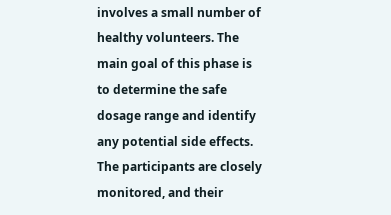involves a small number of healthy volunteers. The main goal of this phase is to determine the safe dosage range and identify any potential side effects. The participants are closely monitored, and their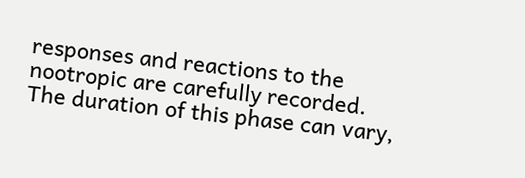responses and reactions to the nootropic are carefully recorded. The duration of this phase can vary,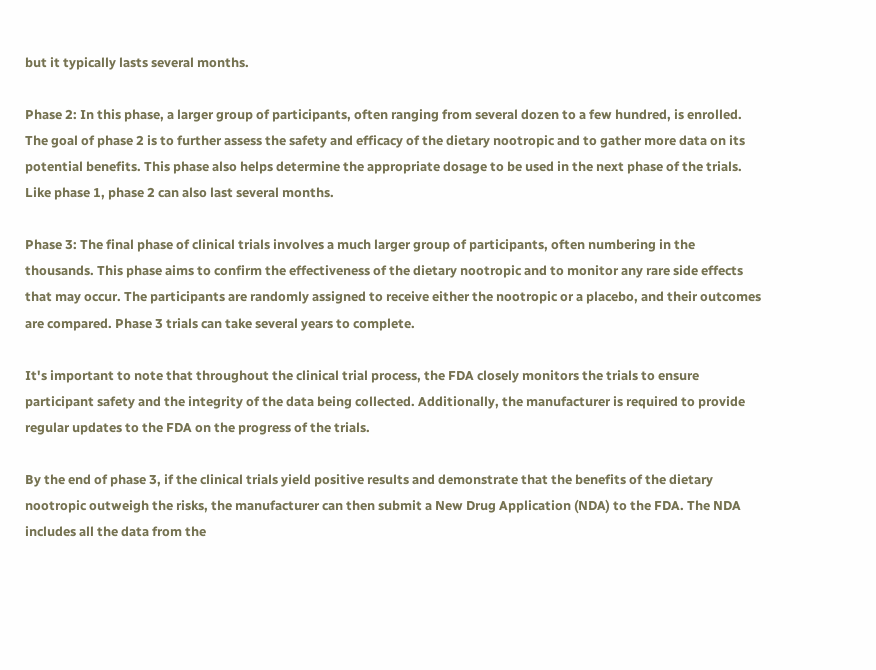but it typically lasts several months.

Phase 2: In this phase, a larger group of participants, often ranging from several dozen to a few hundred, is enrolled. The goal of phase 2 is to further assess the safety and efficacy of the dietary nootropic and to gather more data on its potential benefits. This phase also helps determine the appropriate dosage to be used in the next phase of the trials. Like phase 1, phase 2 can also last several months.

Phase 3: The final phase of clinical trials involves a much larger group of participants, often numbering in the thousands. This phase aims to confirm the effectiveness of the dietary nootropic and to monitor any rare side effects that may occur. The participants are randomly assigned to receive either the nootropic or a placebo, and their outcomes are compared. Phase 3 trials can take several years to complete.

It's important to note that throughout the clinical trial process, the FDA closely monitors the trials to ensure participant safety and the integrity of the data being collected. Additionally, the manufacturer is required to provide regular updates to the FDA on the progress of the trials.

By the end of phase 3, if the clinical trials yield positive results and demonstrate that the benefits of the dietary nootropic outweigh the risks, the manufacturer can then submit a New Drug Application (NDA) to the FDA. The NDA includes all the data from the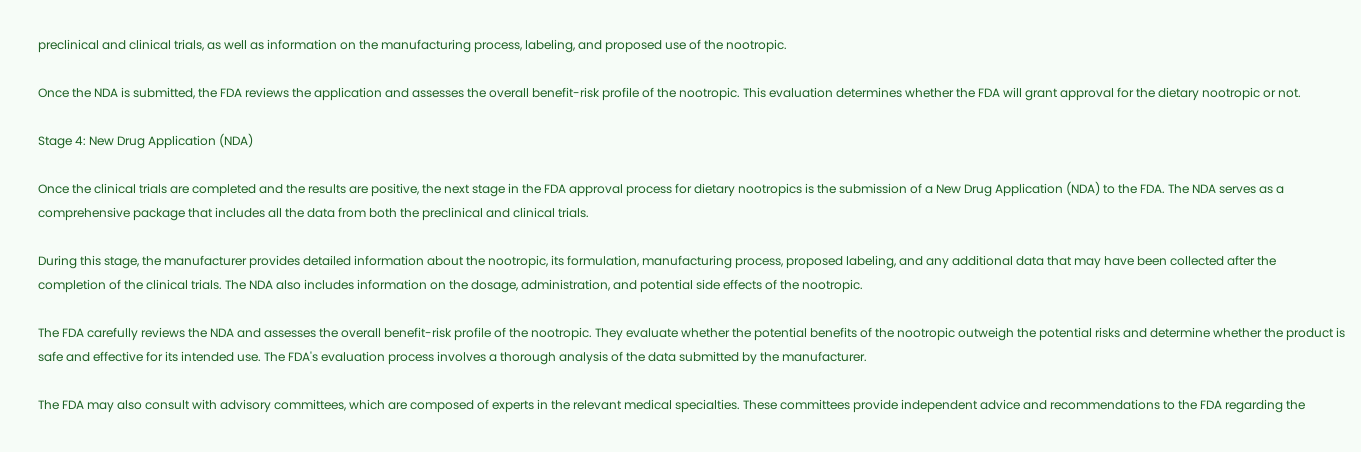preclinical and clinical trials, as well as information on the manufacturing process, labeling, and proposed use of the nootropic.

Once the NDA is submitted, the FDA reviews the application and assesses the overall benefit-risk profile of the nootropic. This evaluation determines whether the FDA will grant approval for the dietary nootropic or not.

Stage 4: New Drug Application (NDA)

Once the clinical trials are completed and the results are positive, the next stage in the FDA approval process for dietary nootropics is the submission of a New Drug Application (NDA) to the FDA. The NDA serves as a comprehensive package that includes all the data from both the preclinical and clinical trials.

During this stage, the manufacturer provides detailed information about the nootropic, its formulation, manufacturing process, proposed labeling, and any additional data that may have been collected after the completion of the clinical trials. The NDA also includes information on the dosage, administration, and potential side effects of the nootropic.

The FDA carefully reviews the NDA and assesses the overall benefit-risk profile of the nootropic. They evaluate whether the potential benefits of the nootropic outweigh the potential risks and determine whether the product is safe and effective for its intended use. The FDA's evaluation process involves a thorough analysis of the data submitted by the manufacturer.

The FDA may also consult with advisory committees, which are composed of experts in the relevant medical specialties. These committees provide independent advice and recommendations to the FDA regarding the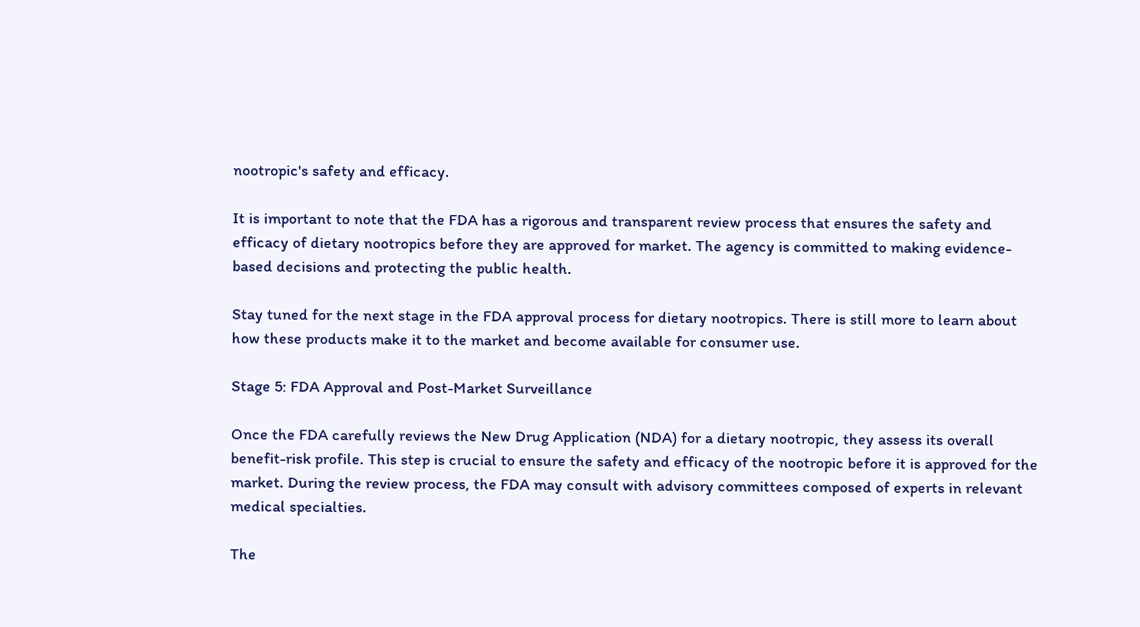nootropic's safety and efficacy.

It is important to note that the FDA has a rigorous and transparent review process that ensures the safety and efficacy of dietary nootropics before they are approved for market. The agency is committed to making evidence-based decisions and protecting the public health.

Stay tuned for the next stage in the FDA approval process for dietary nootropics. There is still more to learn about how these products make it to the market and become available for consumer use.

Stage 5: FDA Approval and Post-Market Surveillance

Once the FDA carefully reviews the New Drug Application (NDA) for a dietary nootropic, they assess its overall benefit-risk profile. This step is crucial to ensure the safety and efficacy of the nootropic before it is approved for the market. During the review process, the FDA may consult with advisory committees composed of experts in relevant medical specialties.

The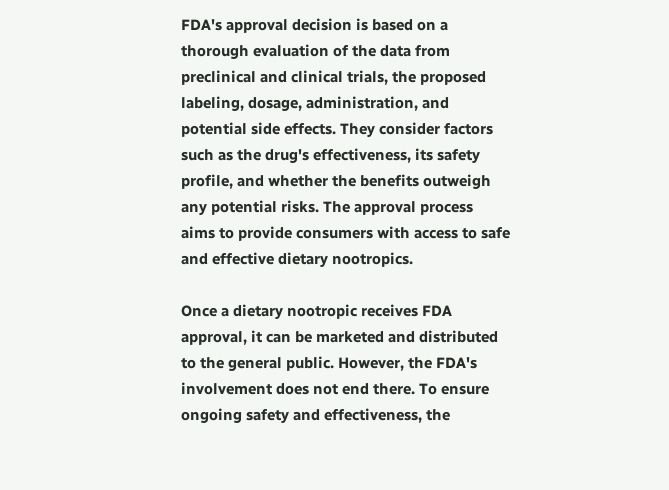FDA's approval decision is based on a thorough evaluation of the data from preclinical and clinical trials, the proposed labeling, dosage, administration, and potential side effects. They consider factors such as the drug's effectiveness, its safety profile, and whether the benefits outweigh any potential risks. The approval process aims to provide consumers with access to safe and effective dietary nootropics.

Once a dietary nootropic receives FDA approval, it can be marketed and distributed to the general public. However, the FDA's involvement does not end there. To ensure ongoing safety and effectiveness, the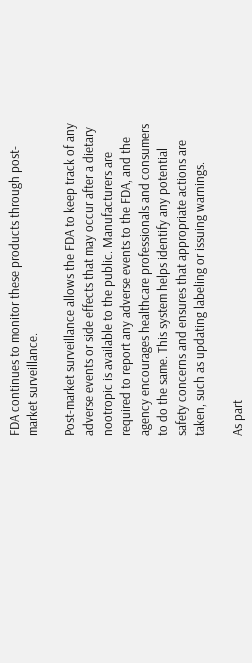FDA continues to monitor these products through post-market surveillance.

Post-market surveillance allows the FDA to keep track of any adverse events or side effects that may occur after a dietary nootropic is available to the public. Manufacturers are required to report any adverse events to the FDA, and the agency encourages healthcare professionals and consumers to do the same. This system helps identify any potential safety concerns and ensures that appropriate actions are taken, such as updating labeling or issuing warnings.

As part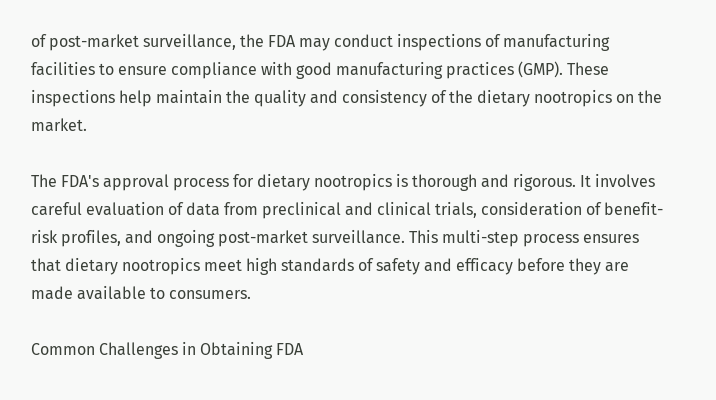of post-market surveillance, the FDA may conduct inspections of manufacturing facilities to ensure compliance with good manufacturing practices (GMP). These inspections help maintain the quality and consistency of the dietary nootropics on the market.

The FDA's approval process for dietary nootropics is thorough and rigorous. It involves careful evaluation of data from preclinical and clinical trials, consideration of benefit-risk profiles, and ongoing post-market surveillance. This multi-step process ensures that dietary nootropics meet high standards of safety and efficacy before they are made available to consumers.

Common Challenges in Obtaining FDA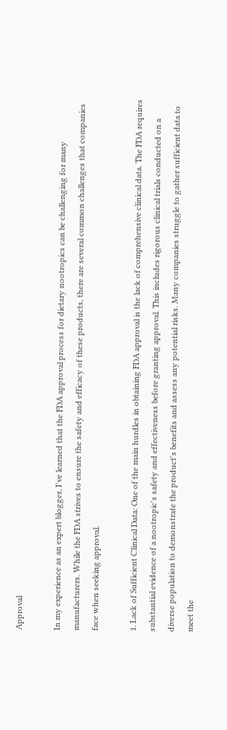Approval

In my experience as an expert blogger, I've learned that the FDA approval process for dietary nootropics can be challenging for many manufacturers. While the FDA strives to ensure the safety and efficacy of these products, there are several common challenges that companies face when seeking approval.

1. Lack of Sufficient Clinical Data: One of the main hurdles in obtaining FDA approval is the lack of comprehensive clinical data. The FDA requires substantial evidence of a nootropic's safety and effectiveness before granting approval. This includes rigorous clinical trials conducted on a diverse population to demonstrate the product's benefits and assess any potential risks. Many companies struggle to gather sufficient data to meet the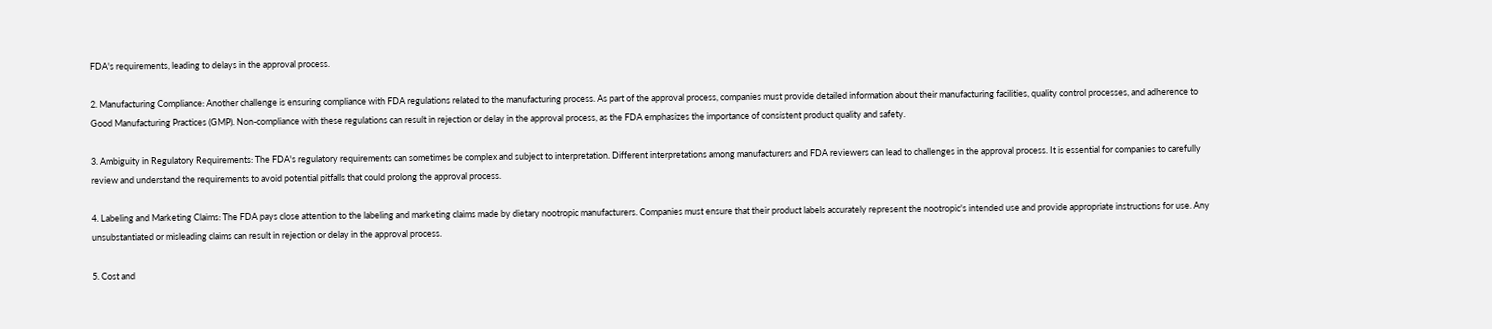FDA's requirements, leading to delays in the approval process.

2. Manufacturing Compliance: Another challenge is ensuring compliance with FDA regulations related to the manufacturing process. As part of the approval process, companies must provide detailed information about their manufacturing facilities, quality control processes, and adherence to Good Manufacturing Practices (GMP). Non-compliance with these regulations can result in rejection or delay in the approval process, as the FDA emphasizes the importance of consistent product quality and safety.

3. Ambiguity in Regulatory Requirements: The FDA's regulatory requirements can sometimes be complex and subject to interpretation. Different interpretations among manufacturers and FDA reviewers can lead to challenges in the approval process. It is essential for companies to carefully review and understand the requirements to avoid potential pitfalls that could prolong the approval process.

4. Labeling and Marketing Claims: The FDA pays close attention to the labeling and marketing claims made by dietary nootropic manufacturers. Companies must ensure that their product labels accurately represent the nootropic's intended use and provide appropriate instructions for use. Any unsubstantiated or misleading claims can result in rejection or delay in the approval process.

5. Cost and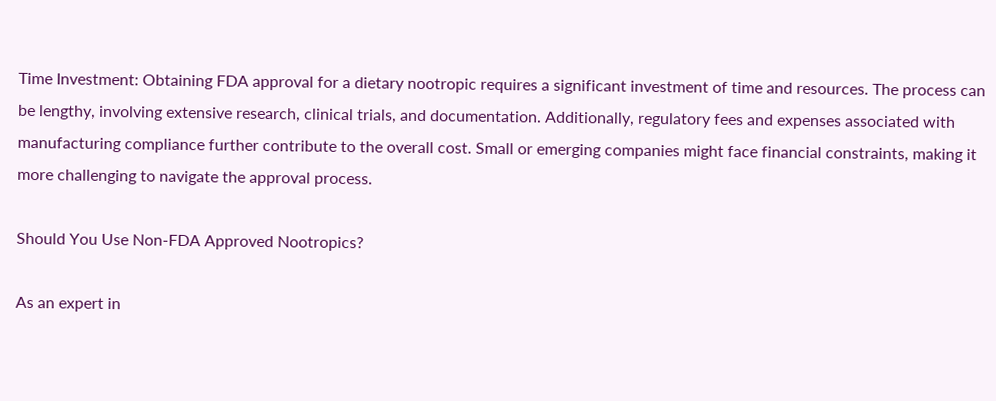Time Investment: Obtaining FDA approval for a dietary nootropic requires a significant investment of time and resources. The process can be lengthy, involving extensive research, clinical trials, and documentation. Additionally, regulatory fees and expenses associated with manufacturing compliance further contribute to the overall cost. Small or emerging companies might face financial constraints, making it more challenging to navigate the approval process.

Should You Use Non-FDA Approved Nootropics?

As an expert in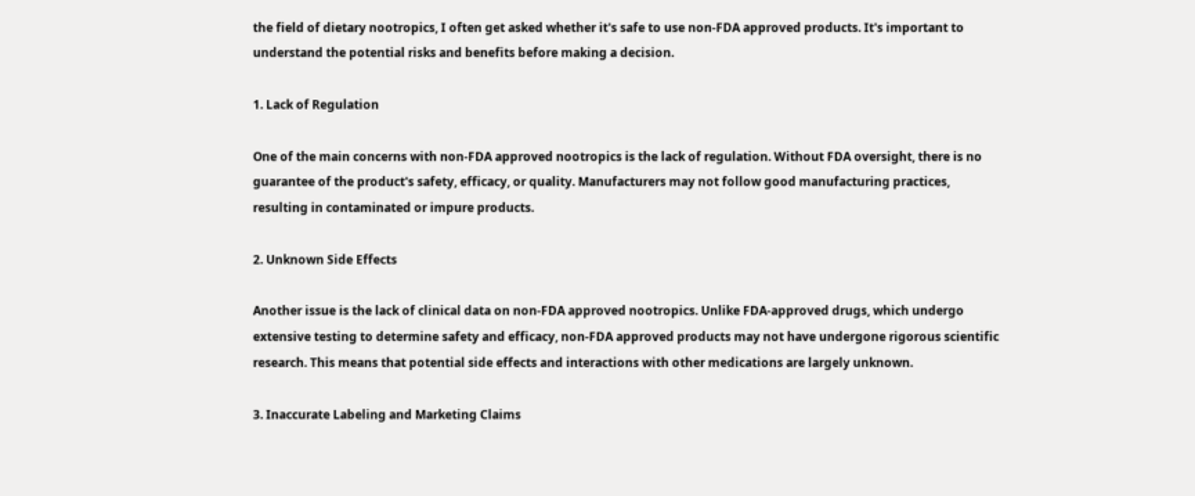the field of dietary nootropics, I often get asked whether it's safe to use non-FDA approved products. It's important to understand the potential risks and benefits before making a decision.

1. Lack of Regulation

One of the main concerns with non-FDA approved nootropics is the lack of regulation. Without FDA oversight, there is no guarantee of the product's safety, efficacy, or quality. Manufacturers may not follow good manufacturing practices, resulting in contaminated or impure products.

2. Unknown Side Effects

Another issue is the lack of clinical data on non-FDA approved nootropics. Unlike FDA-approved drugs, which undergo extensive testing to determine safety and efficacy, non-FDA approved products may not have undergone rigorous scientific research. This means that potential side effects and interactions with other medications are largely unknown.

3. Inaccurate Labeling and Marketing Claims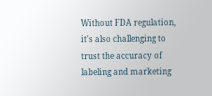Without FDA regulation, it's also challenging to trust the accuracy of labeling and marketing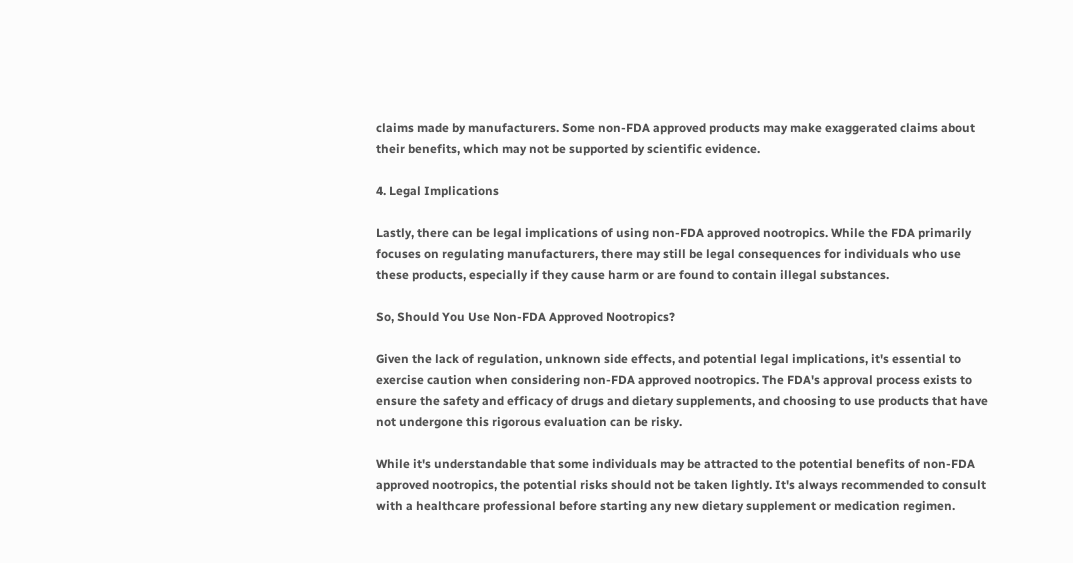claims made by manufacturers. Some non-FDA approved products may make exaggerated claims about their benefits, which may not be supported by scientific evidence.

4. Legal Implications

Lastly, there can be legal implications of using non-FDA approved nootropics. While the FDA primarily focuses on regulating manufacturers, there may still be legal consequences for individuals who use these products, especially if they cause harm or are found to contain illegal substances.

So, Should You Use Non-FDA Approved Nootropics?

Given the lack of regulation, unknown side effects, and potential legal implications, it's essential to exercise caution when considering non-FDA approved nootropics. The FDA's approval process exists to ensure the safety and efficacy of drugs and dietary supplements, and choosing to use products that have not undergone this rigorous evaluation can be risky.

While it's understandable that some individuals may be attracted to the potential benefits of non-FDA approved nootropics, the potential risks should not be taken lightly. It's always recommended to consult with a healthcare professional before starting any new dietary supplement or medication regimen.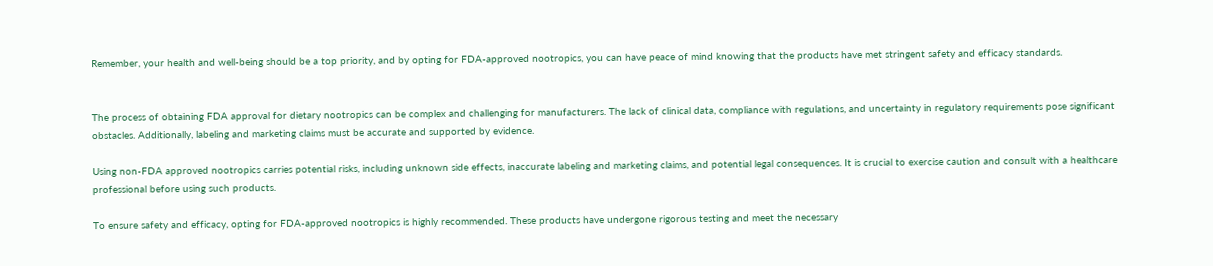Remember, your health and well-being should be a top priority, and by opting for FDA-approved nootropics, you can have peace of mind knowing that the products have met stringent safety and efficacy standards.


The process of obtaining FDA approval for dietary nootropics can be complex and challenging for manufacturers. The lack of clinical data, compliance with regulations, and uncertainty in regulatory requirements pose significant obstacles. Additionally, labeling and marketing claims must be accurate and supported by evidence.

Using non-FDA approved nootropics carries potential risks, including unknown side effects, inaccurate labeling and marketing claims, and potential legal consequences. It is crucial to exercise caution and consult with a healthcare professional before using such products.

To ensure safety and efficacy, opting for FDA-approved nootropics is highly recommended. These products have undergone rigorous testing and meet the necessary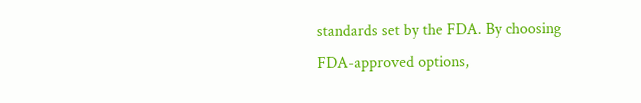standards set by the FDA. By choosing FDA-approved options,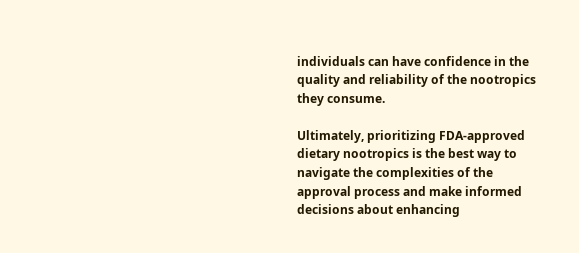individuals can have confidence in the quality and reliability of the nootropics they consume.

Ultimately, prioritizing FDA-approved dietary nootropics is the best way to navigate the complexities of the approval process and make informed decisions about enhancing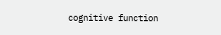cognitive function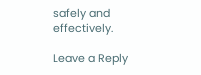safely and effectively.

Leave a Reply